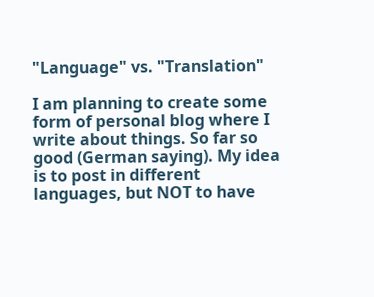"Language" vs. "Translation"

I am planning to create some form of personal blog where I write about things. So far so good (German saying). My idea is to post in different languages, but NOT to have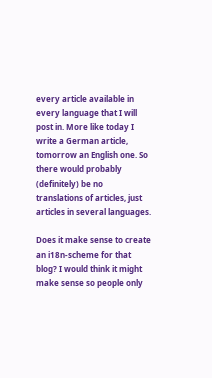every article available in every language that I will post in. More like today I write a German article, tomorrow an English one. So there would probably (definitely) be no translations of articles, just articles in several languages.

Does it make sense to create an i18n-scheme for that blog? I would think it might make sense so people only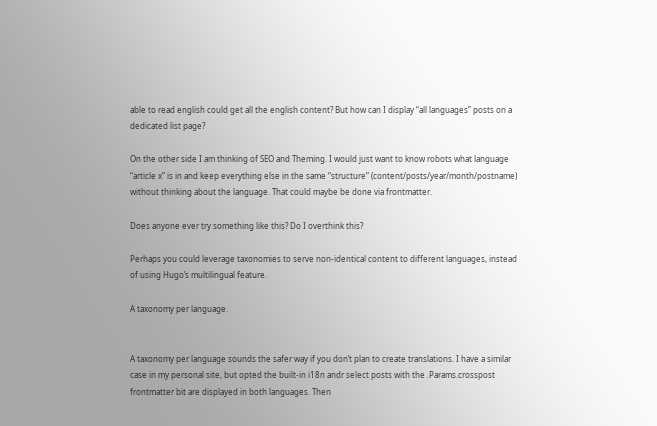able to read english could get all the english content? But how can I display “all languages” posts on a dedicated list page?

On the other side I am thinking of SEO and Theming. I would just want to know robots what language “article x” is in and keep everything else in the same “structure” (content/posts/year/month/postname) without thinking about the language. That could maybe be done via frontmatter.

Does anyone ever try something like this? Do I overthink this?

Perhaps you could leverage taxonomies to serve non-identical content to different languages, instead of using Hugo’s multilingual feature.

A taxonomy per language.


A taxonomy per language sounds the safer way if you don’t plan to create translations. I have a similar case in my personal site, but opted the built-in i18n andr select posts with the .Params.crosspost frontmatter bit are displayed in both languages. Then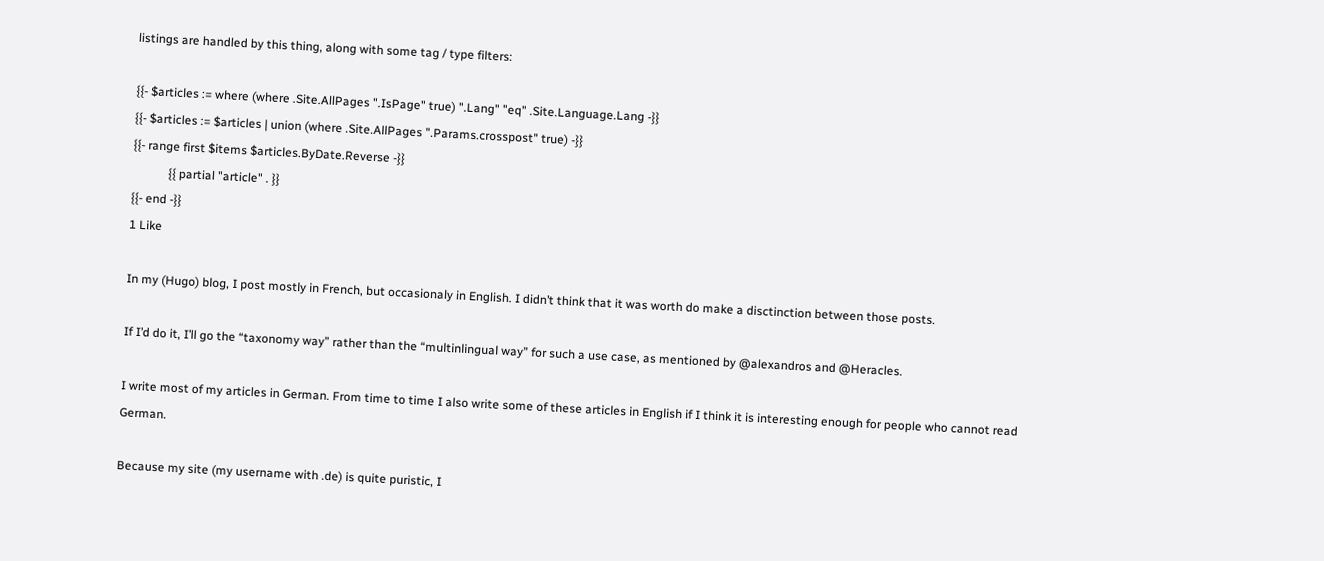listings are handled by this thing, along with some tag / type filters:

{{- $articles := where (where .Site.AllPages ".IsPage" true) ".Lang" "eq" .Site.Language.Lang -}}
{{- $articles := $articles | union (where .Site.AllPages ".Params.crosspost" true) -}}
{{- range first $items $articles.ByDate.Reverse -}}
            {{ partial "article" . }}
{{- end -}}
1 Like

In my (Hugo) blog, I post mostly in French, but occasionaly in English. I didn’t think that it was worth do make a disctinction between those posts.

If I’d do it, I’ll go the “taxonomy way” rather than the “multinlingual way” for such a use case, as mentioned by @alexandros and @Heracles.

I write most of my articles in German. From time to time I also write some of these articles in English if I think it is interesting enough for people who cannot read German.

Because my site (my username with .de) is quite puristic, I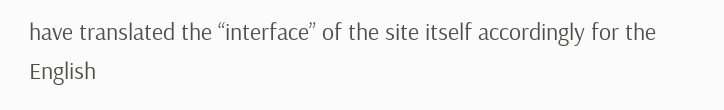have translated the “interface” of the site itself accordingly for the English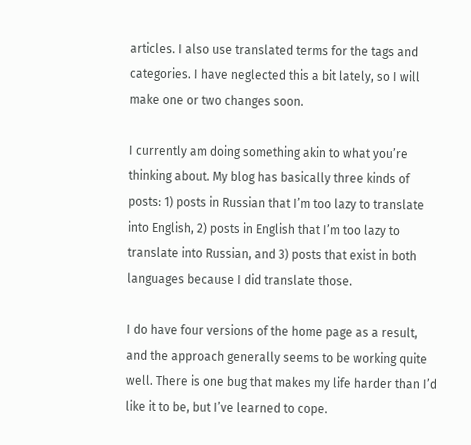articles. I also use translated terms for the tags and categories. I have neglected this a bit lately, so I will make one or two changes soon.

I currently am doing something akin to what you’re thinking about. My blog has basically three kinds of posts: 1) posts in Russian that I’m too lazy to translate into English, 2) posts in English that I’m too lazy to translate into Russian, and 3) posts that exist in both languages because I did translate those.

I do have four versions of the home page as a result, and the approach generally seems to be working quite well. There is one bug that makes my life harder than I’d like it to be, but I’ve learned to cope.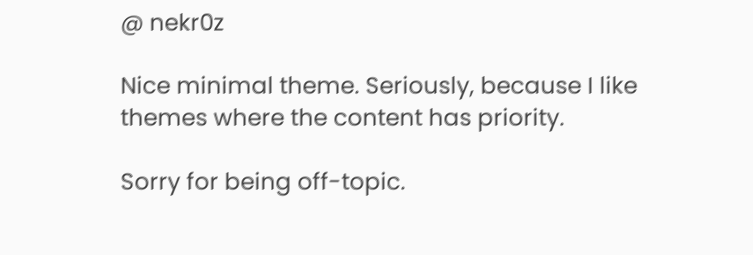@ nekr0z

Nice minimal theme. Seriously, because I like themes where the content has priority.

Sorry for being off-topic.